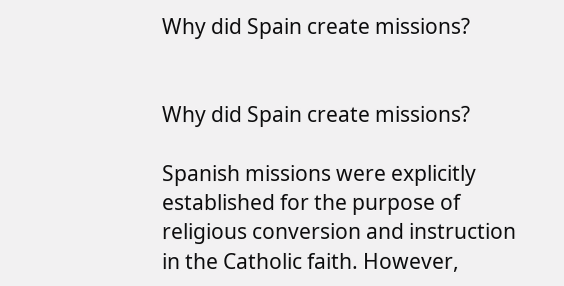Why did Spain create missions?


Why did Spain create missions?

Spanish missions were explicitly established for the purpose of religious conversion and instruction in the Catholic faith. However,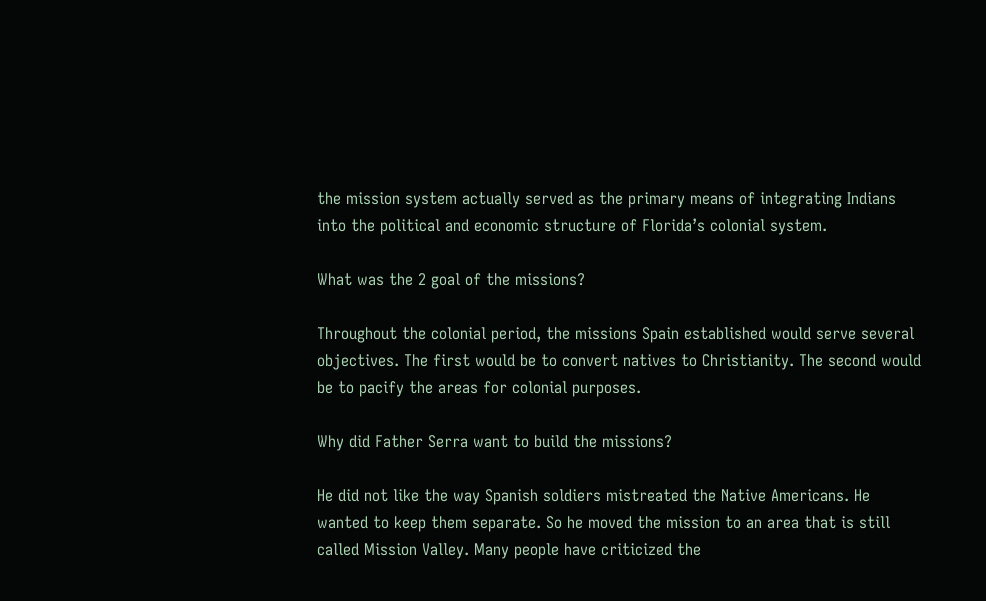the mission system actually served as the primary means of integrating Indians into the political and economic structure of Florida’s colonial system.

What was the 2 goal of the missions?

Throughout the colonial period, the missions Spain established would serve several objectives. The first would be to convert natives to Christianity. The second would be to pacify the areas for colonial purposes.

Why did Father Serra want to build the missions?

He did not like the way Spanish soldiers mistreated the Native Americans. He wanted to keep them separate. So he moved the mission to an area that is still called Mission Valley. Many people have criticized the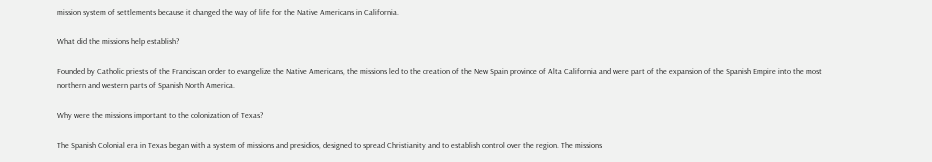mission system of settlements because it changed the way of life for the Native Americans in California.

What did the missions help establish?

Founded by Catholic priests of the Franciscan order to evangelize the Native Americans, the missions led to the creation of the New Spain province of Alta California and were part of the expansion of the Spanish Empire into the most northern and western parts of Spanish North America.

Why were the missions important to the colonization of Texas?

The Spanish Colonial era in Texas began with a system of missions and presidios, designed to spread Christianity and to establish control over the region. The missions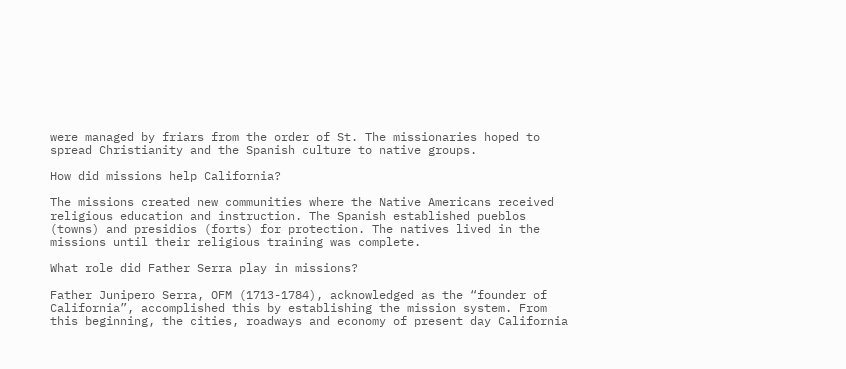were managed by friars from the order of St. The missionaries hoped to spread Christianity and the Spanish culture to native groups.

How did missions help California?

The missions created new communities where the Native Americans received religious education and instruction. The Spanish established pueblos (towns) and presidios (forts) for protection. The natives lived in the missions until their religious training was complete.

What role did Father Serra play in missions?

Father Junipero Serra, OFM (1713-1784), acknowledged as the “founder of California”, accomplished this by establishing the mission system. From this beginning, the cities, roadways and economy of present day California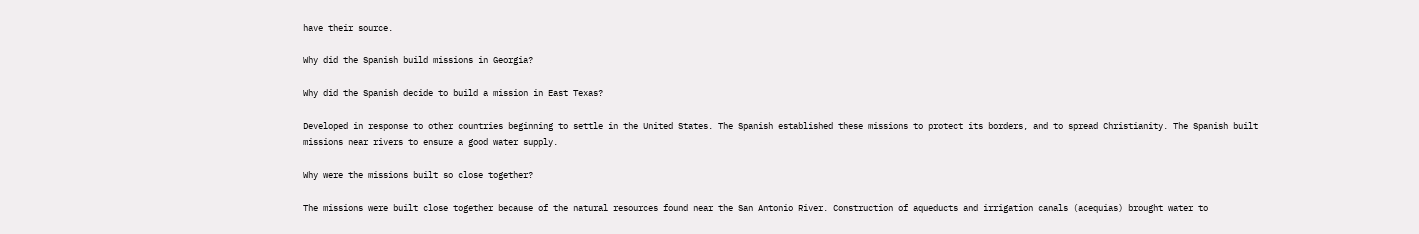have their source.

Why did the Spanish build missions in Georgia?

Why did the Spanish decide to build a mission in East Texas?

Developed in response to other countries beginning to settle in the United States. The Spanish established these missions to protect its borders, and to spread Christianity. The Spanish built missions near rivers to ensure a good water supply.

Why were the missions built so close together?

The missions were built close together because of the natural resources found near the San Antonio River. Construction of aqueducts and irrigation canals (acequias) brought water to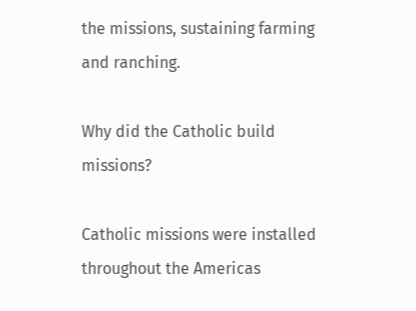the missions, sustaining farming and ranching.

Why did the Catholic build missions?

Catholic missions were installed throughout the Americas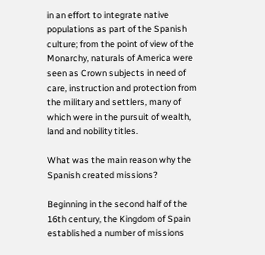in an effort to integrate native populations as part of the Spanish culture; from the point of view of the Monarchy, naturals of America were seen as Crown subjects in need of care, instruction and protection from the military and settlers, many of which were in the pursuit of wealth, land and nobility titles.

What was the main reason why the Spanish created missions?

Beginning in the second half of the 16th century, the Kingdom of Spain established a number of missions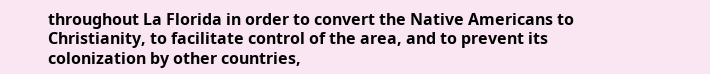throughout La Florida in order to convert the Native Americans to Christianity, to facilitate control of the area, and to prevent its colonization by other countries,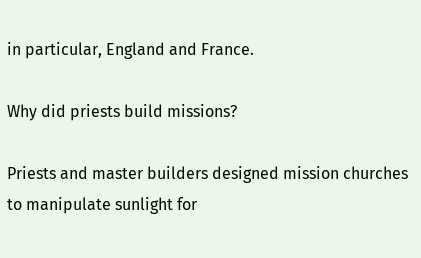in particular, England and France.

Why did priests build missions?

Priests and master builders designed mission churches to manipulate sunlight for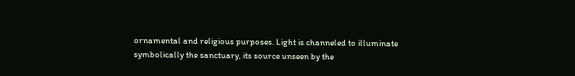ornamental and religious purposes. Light is channeled to illuminate symbolically the sanctuary, its source unseen by the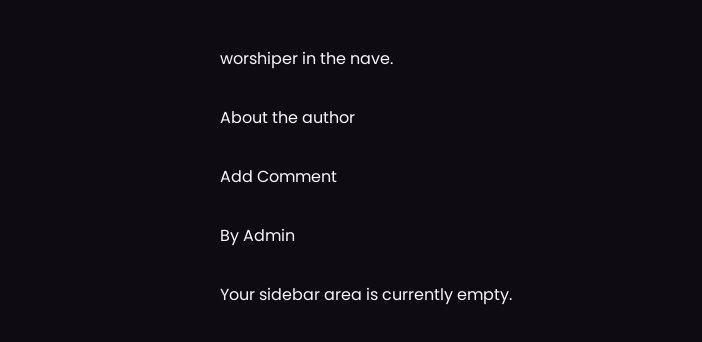worshiper in the nave.

About the author

Add Comment

By Admin

Your sidebar area is currently empty.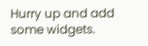Hurry up and add some widgets.